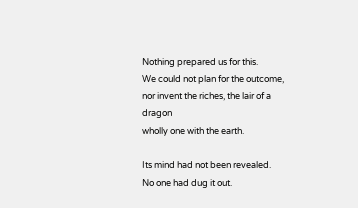Nothing prepared us for this.
We could not plan for the outcome,
nor invent the riches, the lair of a dragon
wholly one with the earth.

Its mind had not been revealed.
No one had dug it out.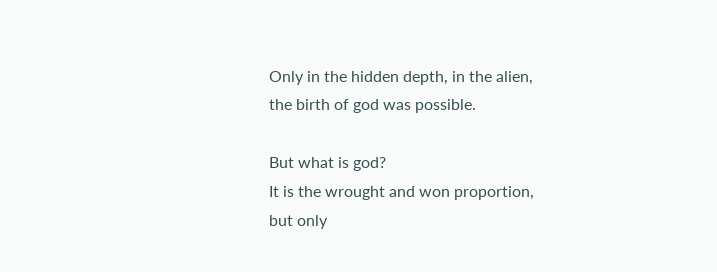Only in the hidden depth, in the alien,
the birth of god was possible.

But what is god?
It is the wrought and won proportion,
but only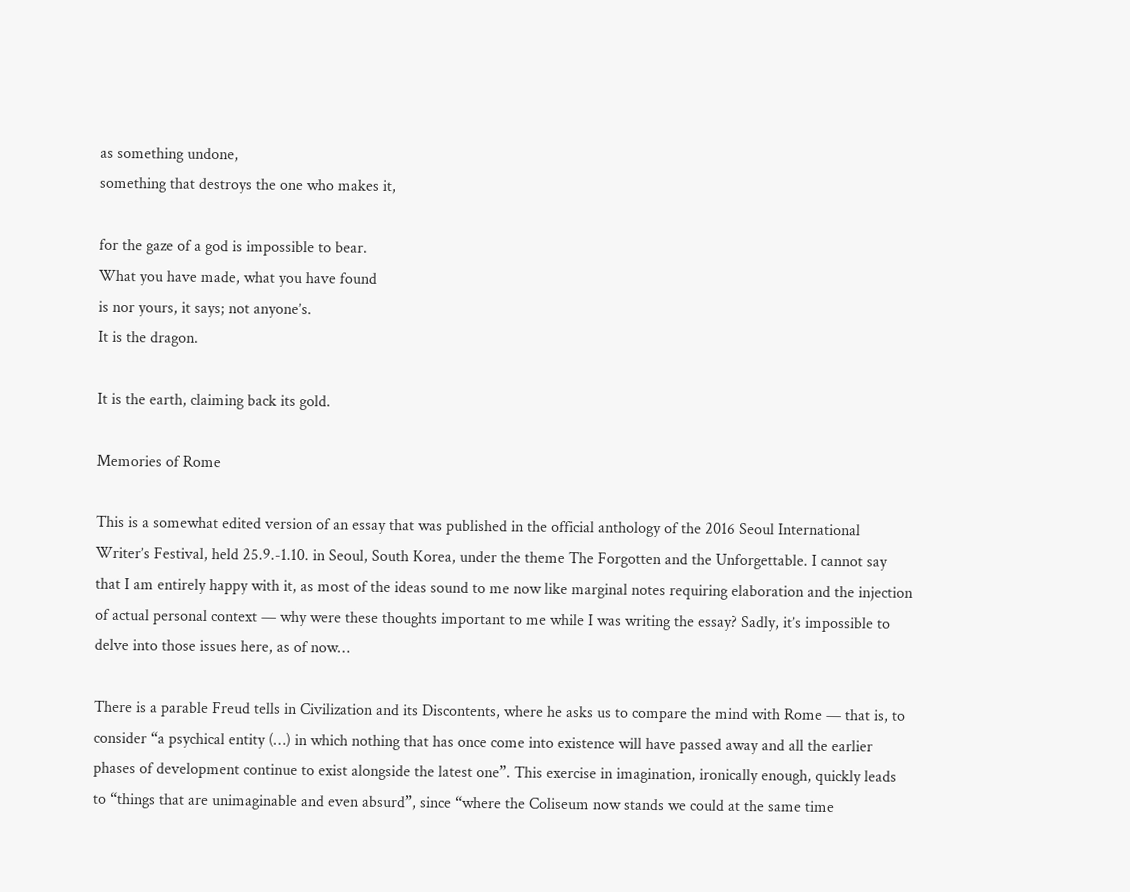as something undone,
something that destroys the one who makes it,

for the gaze of a god is impossible to bear.
What you have made, what you have found
is nor yours, it says; not anyone’s.
It is the dragon.

It is the earth, claiming back its gold.

Memories of Rome

This is a somewhat edited version of an essay that was published in the official anthology of the 2016 Seoul International Writer’s Festival, held 25.9.-1.10. in Seoul, South Korea, under the theme The Forgotten and the Unforgettable. I cannot say that I am entirely happy with it, as most of the ideas sound to me now like marginal notes requiring elaboration and the injection of actual personal context — why were these thoughts important to me while I was writing the essay? Sadly, it’s impossible to delve into those issues here, as of now…

There is a parable Freud tells in Civilization and its Discontents, where he asks us to compare the mind with Rome — that is, to consider “a psychical entity (…) in which nothing that has once come into existence will have passed away and all the earlier phases of development continue to exist alongside the latest one”. This exercise in imagination, ironically enough, quickly leads to “things that are unimaginable and even absurd”, since “where the Coliseum now stands we could at the same time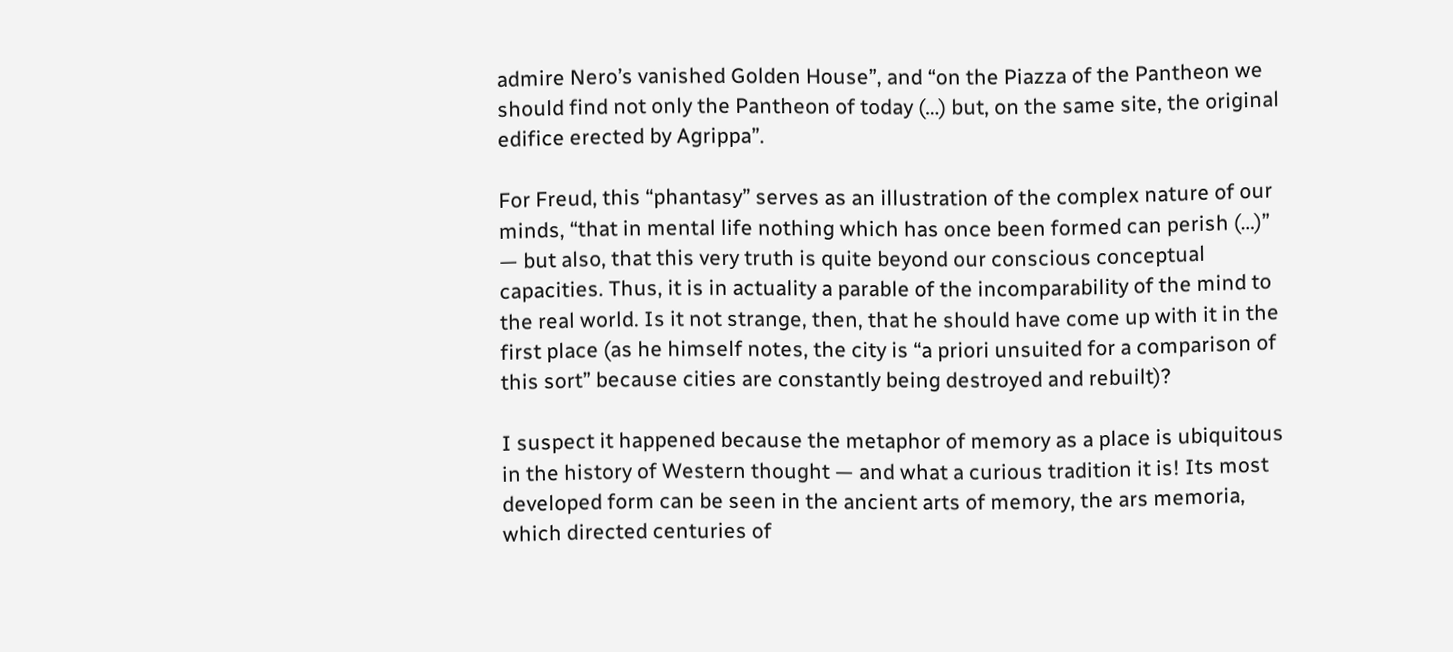admire Nero’s vanished Golden House”, and “on the Piazza of the Pantheon we should find not only the Pantheon of today (…) but, on the same site, the original edifice erected by Agrippa”.

For Freud, this “phantasy” serves as an illustration of the complex nature of our minds, “that in mental life nothing which has once been formed can perish (…)” — but also, that this very truth is quite beyond our conscious conceptual capacities. Thus, it is in actuality a parable of the incomparability of the mind to the real world. Is it not strange, then, that he should have come up with it in the first place (as he himself notes, the city is “a priori unsuited for a comparison of this sort” because cities are constantly being destroyed and rebuilt)?

I suspect it happened because the metaphor of memory as a place is ubiquitous in the history of Western thought — and what a curious tradition it is! Its most developed form can be seen in the ancient arts of memory, the ars memoria, which directed centuries of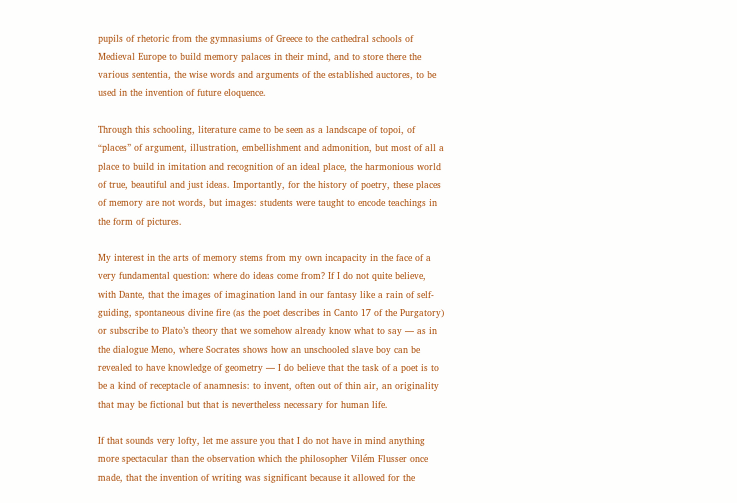pupils of rhetoric from the gymnasiums of Greece to the cathedral schools of Medieval Europe to build memory palaces in their mind, and to store there the various sententia, the wise words and arguments of the established auctores, to be used in the invention of future eloquence.

Through this schooling, literature came to be seen as a landscape of topoi, of “places” of argument, illustration, embellishment and admonition, but most of all a place to build in imitation and recognition of an ideal place, the harmonious world of true, beautiful and just ideas. Importantly, for the history of poetry, these places of memory are not words, but images: students were taught to encode teachings in the form of pictures.

My interest in the arts of memory stems from my own incapacity in the face of a very fundamental question: where do ideas come from? If I do not quite believe, with Dante, that the images of imagination land in our fantasy like a rain of self-guiding, spontaneous divine fire (as the poet describes in Canto 17 of the Purgatory) or subscribe to Plato’s theory that we somehow already know what to say — as in the dialogue Meno, where Socrates shows how an unschooled slave boy can be revealed to have knowledge of geometry — I do believe that the task of a poet is to be a kind of receptacle of anamnesis: to invent, often out of thin air, an originality that may be fictional but that is nevertheless necessary for human life.

If that sounds very lofty, let me assure you that I do not have in mind anything more spectacular than the observation which the philosopher Vilém Flusser once made, that the invention of writing was significant because it allowed for the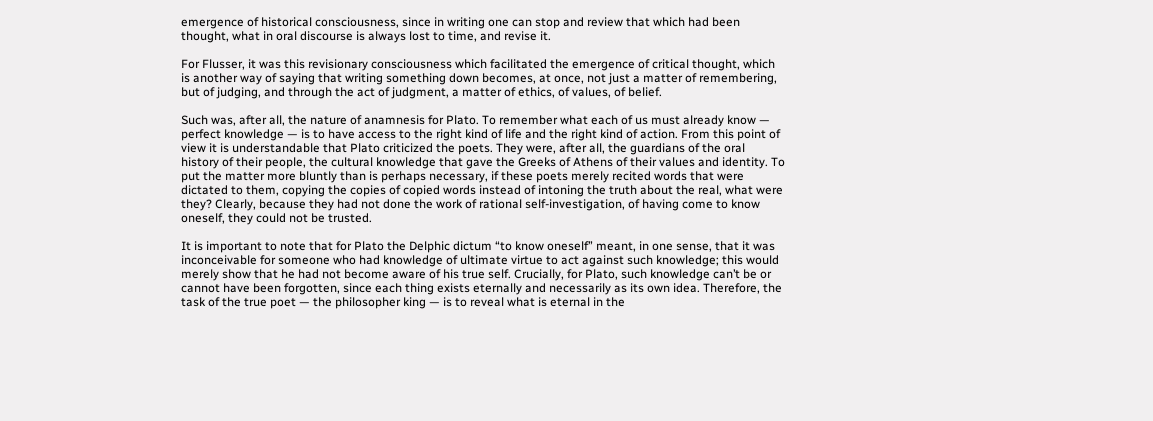emergence of historical consciousness, since in writing one can stop and review that which had been thought, what in oral discourse is always lost to time, and revise it.

For Flusser, it was this revisionary consciousness which facilitated the emergence of critical thought, which is another way of saying that writing something down becomes, at once, not just a matter of remembering, but of judging, and through the act of judgment, a matter of ethics, of values, of belief.

Such was, after all, the nature of anamnesis for Plato. To remember what each of us must already know — perfect knowledge — is to have access to the right kind of life and the right kind of action. From this point of view it is understandable that Plato criticized the poets. They were, after all, the guardians of the oral history of their people, the cultural knowledge that gave the Greeks of Athens of their values and identity. To put the matter more bluntly than is perhaps necessary, if these poets merely recited words that were dictated to them, copying the copies of copied words instead of intoning the truth about the real, what were they? Clearly, because they had not done the work of rational self-investigation, of having come to know oneself, they could not be trusted.

It is important to note that for Plato the Delphic dictum “to know oneself” meant, in one sense, that it was inconceivable for someone who had knowledge of ultimate virtue to act against such knowledge; this would merely show that he had not become aware of his true self. Crucially, for Plato, such knowledge can’t be or cannot have been forgotten, since each thing exists eternally and necessarily as its own idea. Therefore, the task of the true poet — the philosopher king — is to reveal what is eternal in the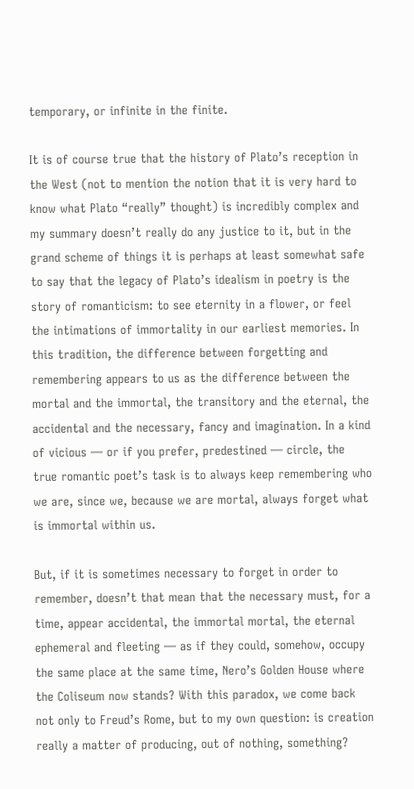temporary, or infinite in the finite.

It is of course true that the history of Plato’s reception in the West (not to mention the notion that it is very hard to know what Plato “really” thought) is incredibly complex and my summary doesn’t really do any justice to it, but in the grand scheme of things it is perhaps at least somewhat safe to say that the legacy of Plato’s idealism in poetry is the story of romanticism: to see eternity in a flower, or feel the intimations of immortality in our earliest memories. In this tradition, the difference between forgetting and remembering appears to us as the difference between the mortal and the immortal, the transitory and the eternal, the accidental and the necessary, fancy and imagination. In a kind of vicious — or if you prefer, predestined — circle, the true romantic poet’s task is to always keep remembering who we are, since we, because we are mortal, always forget what is immortal within us.

But, if it is sometimes necessary to forget in order to remember, doesn’t that mean that the necessary must, for a time, appear accidental, the immortal mortal, the eternal ephemeral and fleeting — as if they could, somehow, occupy the same place at the same time, Nero’s Golden House where the Coliseum now stands? With this paradox, we come back not only to Freud’s Rome, but to my own question: is creation really a matter of producing, out of nothing, something?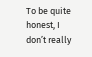To be quite honest, I don’t really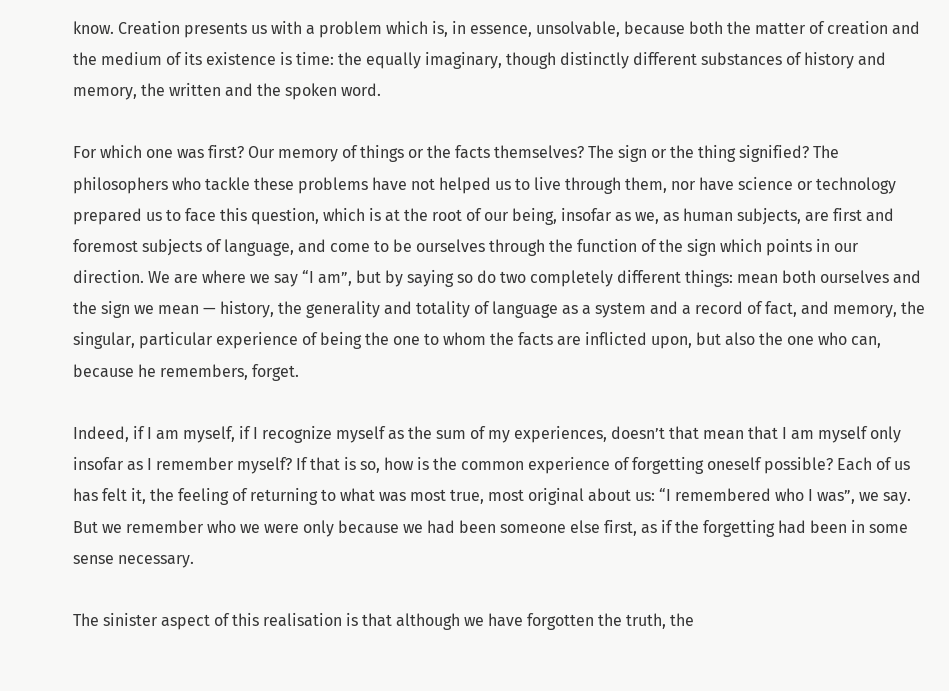know. Creation presents us with a problem which is, in essence, unsolvable, because both the matter of creation and the medium of its existence is time: the equally imaginary, though distinctly different substances of history and memory, the written and the spoken word.

For which one was first? Our memory of things or the facts themselves? The sign or the thing signified? The philosophers who tackle these problems have not helped us to live through them, nor have science or technology prepared us to face this question, which is at the root of our being, insofar as we, as human subjects, are first and foremost subjects of language, and come to be ourselves through the function of the sign which points in our direction. We are where we say “I am”, but by saying so do two completely different things: mean both ourselves and the sign we mean — history, the generality and totality of language as a system and a record of fact, and memory, the singular, particular experience of being the one to whom the facts are inflicted upon, but also the one who can, because he remembers, forget.

Indeed, if I am myself, if I recognize myself as the sum of my experiences, doesn’t that mean that I am myself only insofar as I remember myself? If that is so, how is the common experience of forgetting oneself possible? Each of us has felt it, the feeling of returning to what was most true, most original about us: “I remembered who I was”, we say. But we remember who we were only because we had been someone else first, as if the forgetting had been in some sense necessary.

The sinister aspect of this realisation is that although we have forgotten the truth, the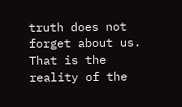truth does not forget about us. That is the reality of the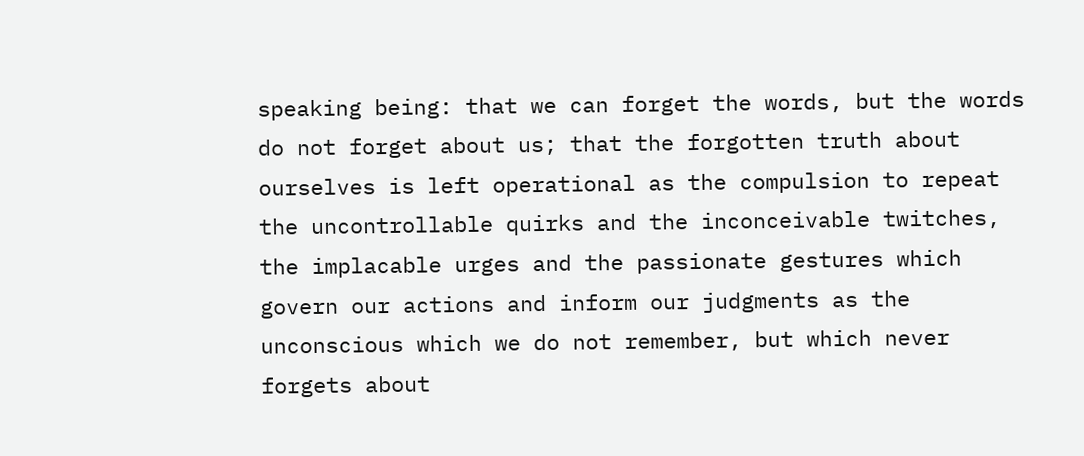speaking being: that we can forget the words, but the words do not forget about us; that the forgotten truth about ourselves is left operational as the compulsion to repeat the uncontrollable quirks and the inconceivable twitches, the implacable urges and the passionate gestures which govern our actions and inform our judgments as the unconscious which we do not remember, but which never forgets about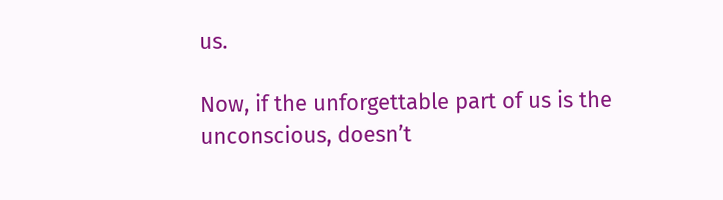us.

Now, if the unforgettable part of us is the unconscious, doesn’t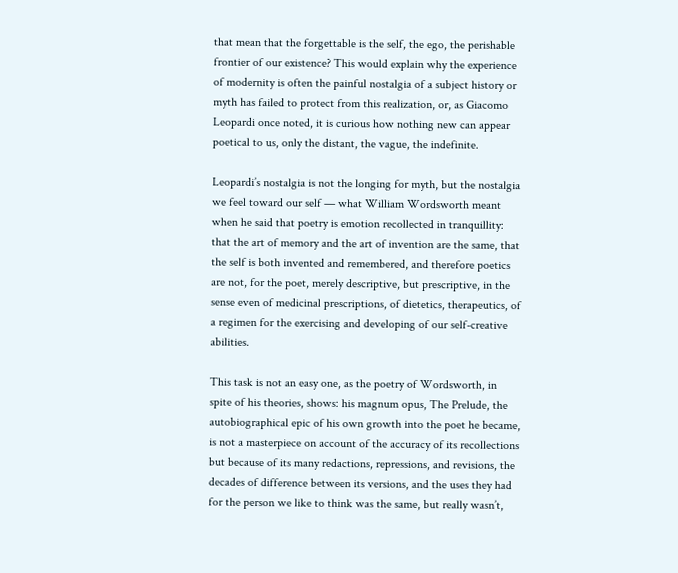that mean that the forgettable is the self, the ego, the perishable frontier of our existence? This would explain why the experience of modernity is often the painful nostalgia of a subject history or myth has failed to protect from this realization, or, as Giacomo Leopardi once noted, it is curious how nothing new can appear poetical to us, only the distant, the vague, the indefinite.

Leopardi’s nostalgia is not the longing for myth, but the nostalgia we feel toward our self — what William Wordsworth meant when he said that poetry is emotion recollected in tranquillity: that the art of memory and the art of invention are the same, that the self is both invented and remembered, and therefore poetics are not, for the poet, merely descriptive, but prescriptive, in the sense even of medicinal prescriptions, of dietetics, therapeutics, of a regimen for the exercising and developing of our self-creative abilities.

This task is not an easy one, as the poetry of Wordsworth, in spite of his theories, shows: his magnum opus, The Prelude, the autobiographical epic of his own growth into the poet he became, is not a masterpiece on account of the accuracy of its recollections but because of its many redactions, repressions, and revisions, the decades of difference between its versions, and the uses they had for the person we like to think was the same, but really wasn’t,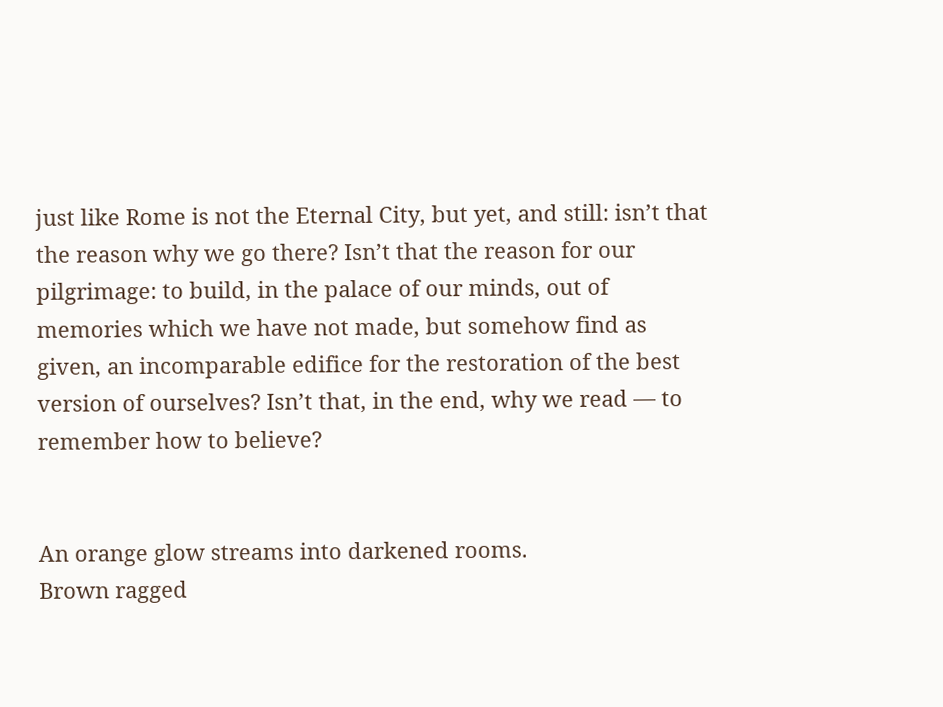just like Rome is not the Eternal City, but yet, and still: isn’t that the reason why we go there? Isn’t that the reason for our pilgrimage: to build, in the palace of our minds, out of memories which we have not made, but somehow find as given, an incomparable edifice for the restoration of the best version of ourselves? Isn’t that, in the end, why we read — to remember how to believe?


An orange glow streams into darkened rooms.
Brown ragged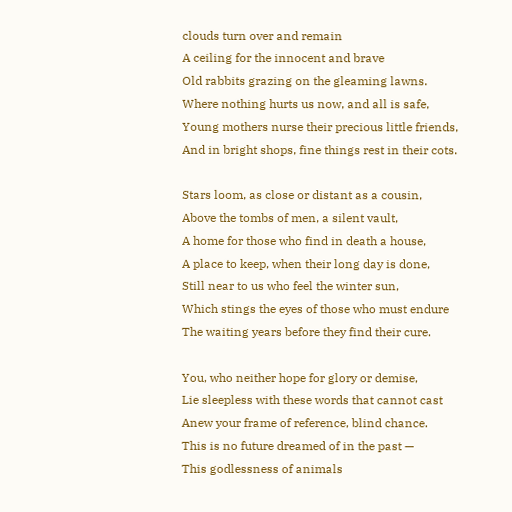clouds turn over and remain
A ceiling for the innocent and brave
Old rabbits grazing on the gleaming lawns.
Where nothing hurts us now, and all is safe,
Young mothers nurse their precious little friends,
And in bright shops, fine things rest in their cots.

Stars loom, as close or distant as a cousin,
Above the tombs of men, a silent vault,
A home for those who find in death a house,
A place to keep, when their long day is done,
Still near to us who feel the winter sun,
Which stings the eyes of those who must endure
The waiting years before they find their cure.

You, who neither hope for glory or demise,
Lie sleepless with these words that cannot cast
Anew your frame of reference, blind chance.
This is no future dreamed of in the past —
This godlessness of animals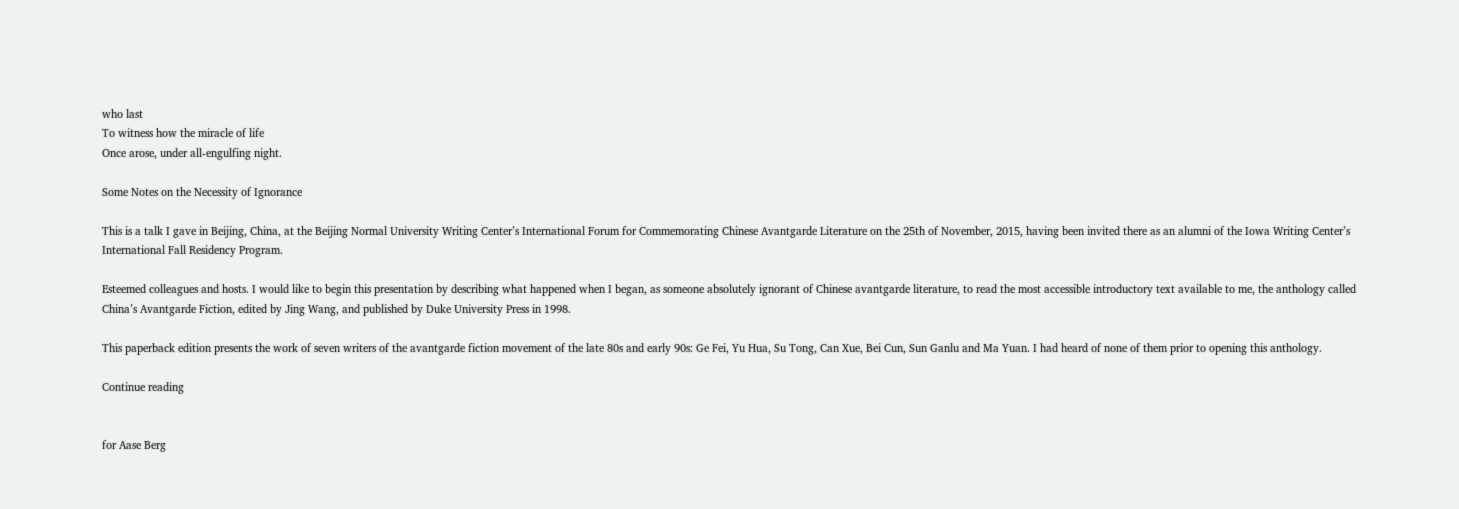who last
To witness how the miracle of life
Once arose, under all-engulfing night.

Some Notes on the Necessity of Ignorance

This is a talk I gave in Beijing, China, at the Beijing Normal University Writing Center’s International Forum for Commemorating Chinese Avantgarde Literature on the 25th of November, 2015, having been invited there as an alumni of the Iowa Writing Center’s International Fall Residency Program.

Esteemed colleagues and hosts. I would like to begin this presentation by describing what happened when I began, as someone absolutely ignorant of Chinese avantgarde literature, to read the most accessible introductory text available to me, the anthology called China’s Avantgarde Fiction, edited by Jing Wang, and published by Duke University Press in 1998.

This paperback edition presents the work of seven writers of the avantgarde fiction movement of the late 80s and early 90s: Ge Fei, Yu Hua, Su Tong, Can Xue, Bei Cun, Sun Ganlu and Ma Yuan. I had heard of none of them prior to opening this anthology.

Continue reading


for Aase Berg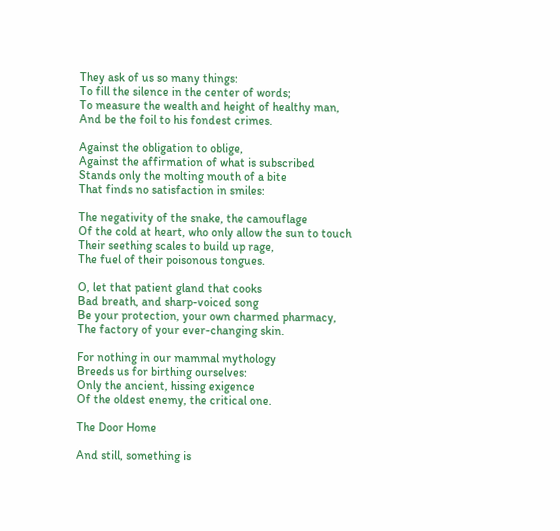They ask of us so many things:
To fill the silence in the center of words;
To measure the wealth and height of healthy man,
And be the foil to his fondest crimes.

Against the obligation to oblige,
Against the affirmation of what is subscribed
Stands only the molting mouth of a bite
That finds no satisfaction in smiles:

The negativity of the snake, the camouflage
Of the cold at heart, who only allow the sun to touch
Their seething scales to build up rage,
The fuel of their poisonous tongues.

O, let that patient gland that cooks
Bad breath, and sharp-voiced song
Be your protection, your own charmed pharmacy,
The factory of your ever-changing skin.

For nothing in our mammal mythology
Breeds us for birthing ourselves:
Only the ancient, hissing exigence
Of the oldest enemy, the critical one.

The Door Home

And still, something is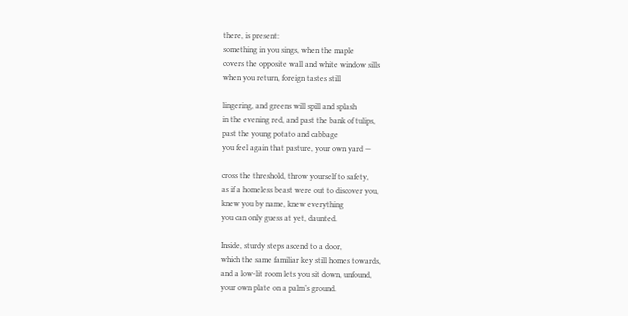there, is present:
something in you sings, when the maple
covers the opposite wall and white window sills
when you return, foreign tastes still

lingering, and greens will spill and splash
in the evening red, and past the bank of tulips,
past the young potato and cabbage
you feel again that pasture, your own yard —

cross the threshold, throw yourself to safety,
as if a homeless beast were out to discover you,
knew you by name, knew everything
you can only guess at yet, daunted.

Inside, sturdy steps ascend to a door,
which the same familiar key still homes towards,
and a low-lit room lets you sit down, unfound,
your own plate on a palm’s ground.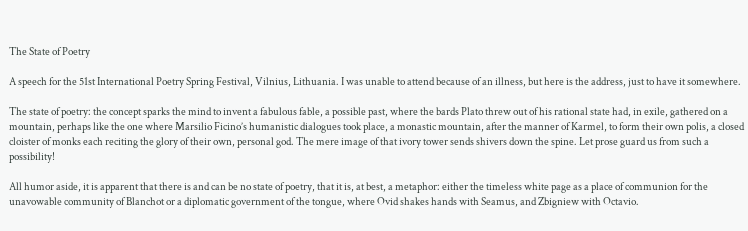The State of Poetry

A speech for the 51st International Poetry Spring Festival, Vilnius, Lithuania. I was unable to attend because of an illness, but here is the address, just to have it somewhere.

The state of poetry: the concept sparks the mind to invent a fabulous fable, a possible past, where the bards Plato threw out of his rational state had, in exile, gathered on a mountain, perhaps like the one where Marsilio Ficino’s humanistic dialogues took place, a monastic mountain, after the manner of Karmel, to form their own polis, a closed cloister of monks each reciting the glory of their own, personal god. The mere image of that ivory tower sends shivers down the spine. Let prose guard us from such a possibility!

All humor aside, it is apparent that there is and can be no state of poetry, that it is, at best, a metaphor: either the timeless white page as a place of communion for the unavowable community of Blanchot or a diplomatic government of the tongue, where Ovid shakes hands with Seamus, and Zbigniew with Octavio.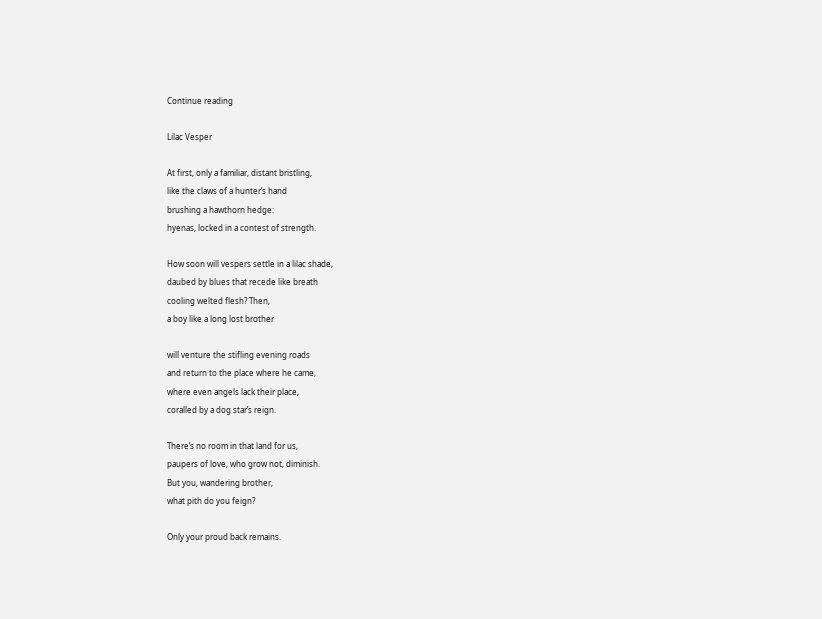Continue reading

Lilac Vesper

At first, only a familiar, distant bristling,
like the claws of a hunter’s hand
brushing a hawthorn hedge:
hyenas, locked in a contest of strength.

How soon will vespers settle in a lilac shade,
daubed by blues that recede like breath
cooling welted flesh? Then,
a boy like a long lost brother

will venture the stifling evening roads
and return to the place where he came,
where even angels lack their place,
coralled by a dog star’s reign.

There’s no room in that land for us,
paupers of love, who grow not, diminish.
But you, wandering brother,
what pith do you feign?

Only your proud back remains.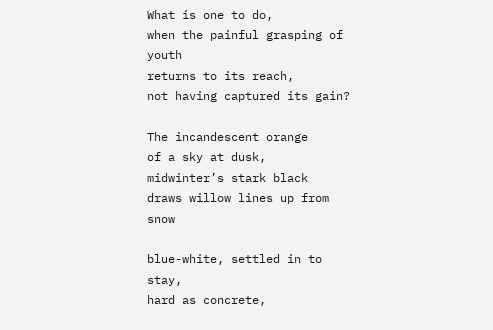What is one to do,
when the painful grasping of youth
returns to its reach,
not having captured its gain?

The incandescent orange
of a sky at dusk,
midwinter’s stark black
draws willow lines up from snow

blue-white, settled in to stay,
hard as concrete,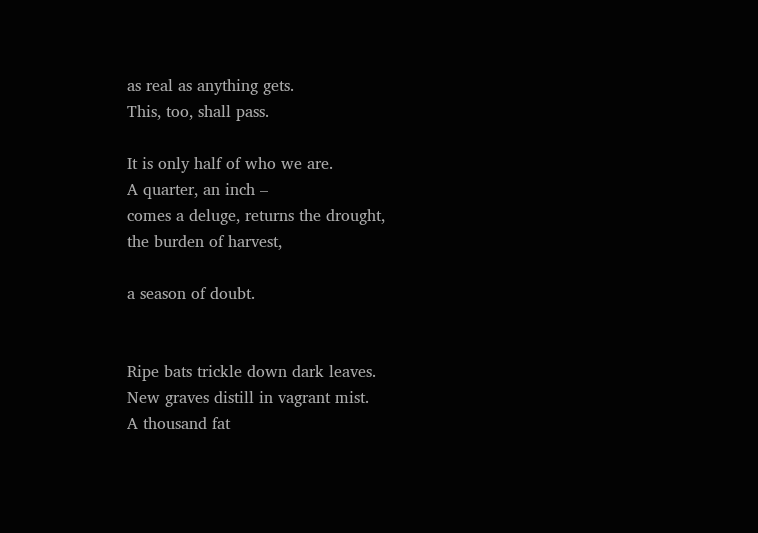as real as anything gets.
This, too, shall pass.

It is only half of who we are.
A quarter, an inch –
comes a deluge, returns the drought,
the burden of harvest,

a season of doubt.


Ripe bats trickle down dark leaves.
New graves distill in vagrant mist.
A thousand fat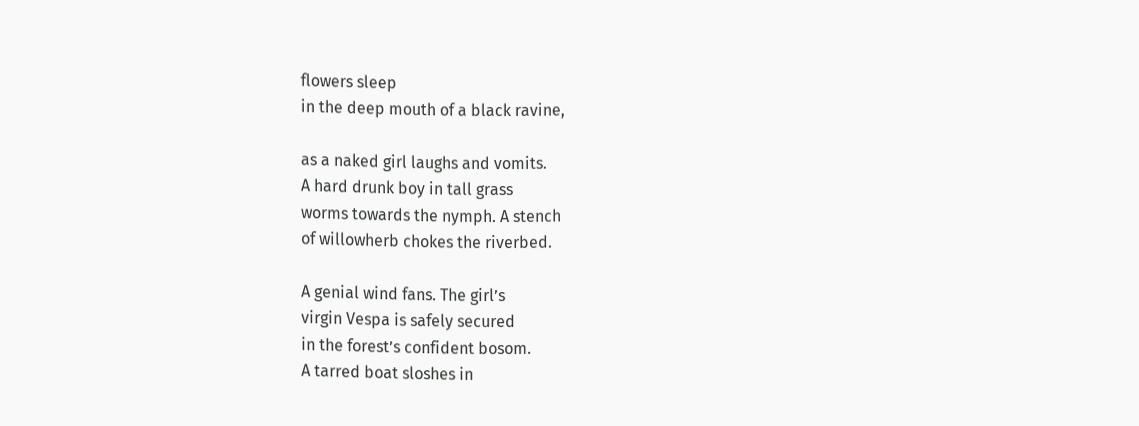flowers sleep
in the deep mouth of a black ravine,

as a naked girl laughs and vomits.
A hard drunk boy in tall grass
worms towards the nymph. A stench
of willowherb chokes the riverbed.

A genial wind fans. The girl’s
virgin Vespa is safely secured
in the forest’s confident bosom.
A tarred boat sloshes in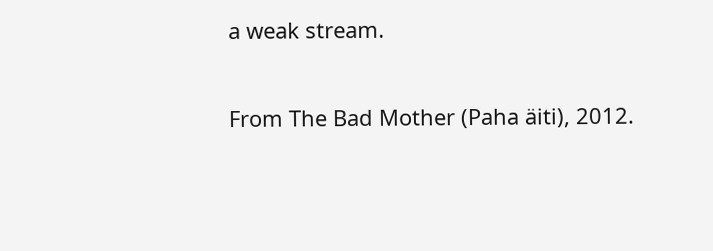a weak stream.

From The Bad Mother (Paha äiti), 2012.